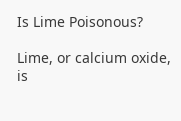Is Lime Poisonous?

Lime, or calcium oxide, is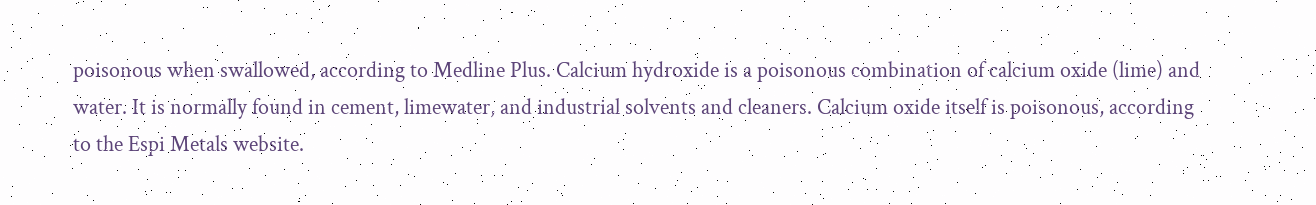poisonous when swallowed, according to Medline Plus. Calcium hydroxide is a poisonous combination of calcium oxide (lime) and water. It is normally found in cement, limewater, and industrial solvents and cleaners. Calcium oxide itself is poisonous, according to the Espi Metals website.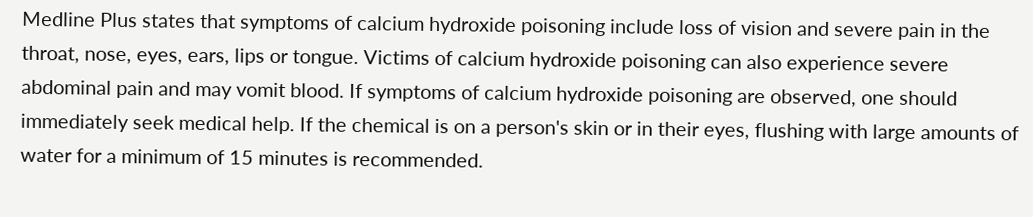Medline Plus states that symptoms of calcium hydroxide poisoning include loss of vision and severe pain in the throat, nose, eyes, ears, lips or tongue. Victims of calcium hydroxide poisoning can also experience severe abdominal pain and may vomit blood. If symptoms of calcium hydroxide poisoning are observed, one should immediately seek medical help. If the chemical is on a person's skin or in their eyes, flushing with large amounts of water for a minimum of 15 minutes is recommended.